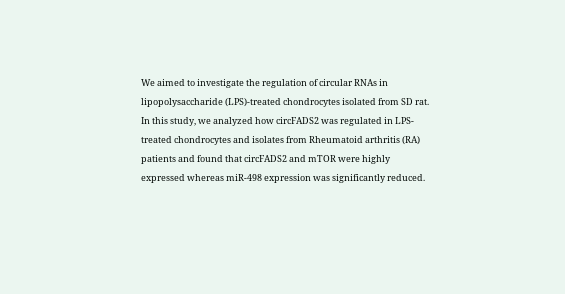We aimed to investigate the regulation of circular RNAs in lipopolysaccharide (LPS)-treated chondrocytes isolated from SD rat. In this study, we analyzed how circFADS2 was regulated in LPS-treated chondrocytes and isolates from Rheumatoid arthritis (RA) patients and found that circFADS2 and mTOR were highly expressed whereas miR-498 expression was significantly reduced.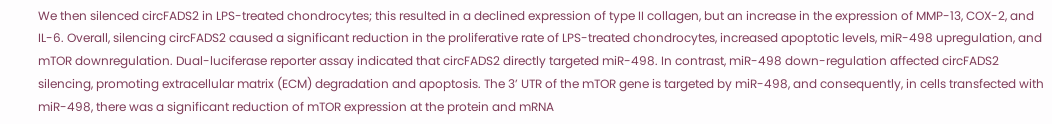We then silenced circFADS2 in LPS-treated chondrocytes; this resulted in a declined expression of type II collagen, but an increase in the expression of MMP-13, COX-2, and IL-6. Overall, silencing circFADS2 caused a significant reduction in the proliferative rate of LPS-treated chondrocytes, increased apoptotic levels, miR-498 upregulation, and mTOR downregulation. Dual-luciferase reporter assay indicated that circFADS2 directly targeted miR-498. In contrast, miR-498 down-regulation affected circFADS2 silencing, promoting extracellular matrix (ECM) degradation and apoptosis. The 3’ UTR of the mTOR gene is targeted by miR-498, and consequently, in cells transfected with miR-498, there was a significant reduction of mTOR expression at the protein and mRNA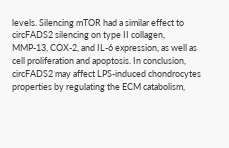levels. Silencing mTOR had a similar effect to circFADS2 silencing on type II collagen, MMP-13, COX-2, and IL-6 expression, as well as cell proliferation and apoptosis. In conclusion, circFADS2 may affect LPS-induced chondrocytes properties by regulating the ECM catabolism,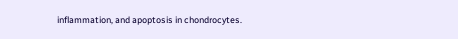inflammation, and apoptosis in chondrocytes.